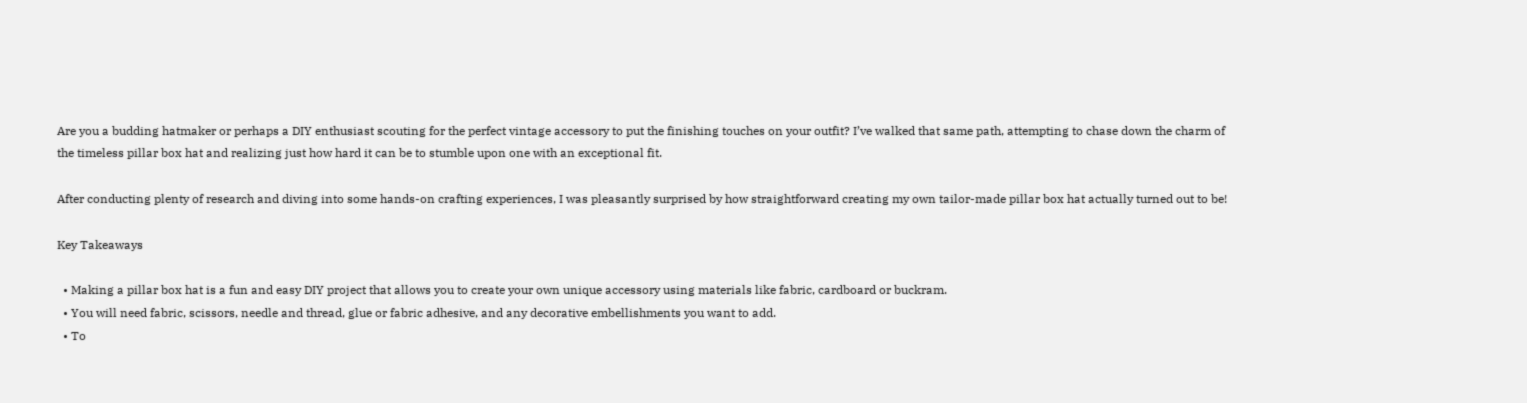Are you a budding hatmaker or perhaps a DIY enthusiast scouting for the perfect vintage accessory to put the finishing touches on your outfit? I’ve walked that same path, attempting to chase down the charm of the timeless pillar box hat and realizing just how hard it can be to stumble upon one with an exceptional fit.

After conducting plenty of research and diving into some hands-on crafting experiences, I was pleasantly surprised by how straightforward creating my own tailor-made pillar box hat actually turned out to be!

Key Takeaways

  • Making a pillar box hat is a fun and easy DIY project that allows you to create your own unique accessory using materials like fabric, cardboard or buckram.
  • You will need fabric, scissors, needle and thread, glue or fabric adhesive, and any decorative embellishments you want to add.
  • To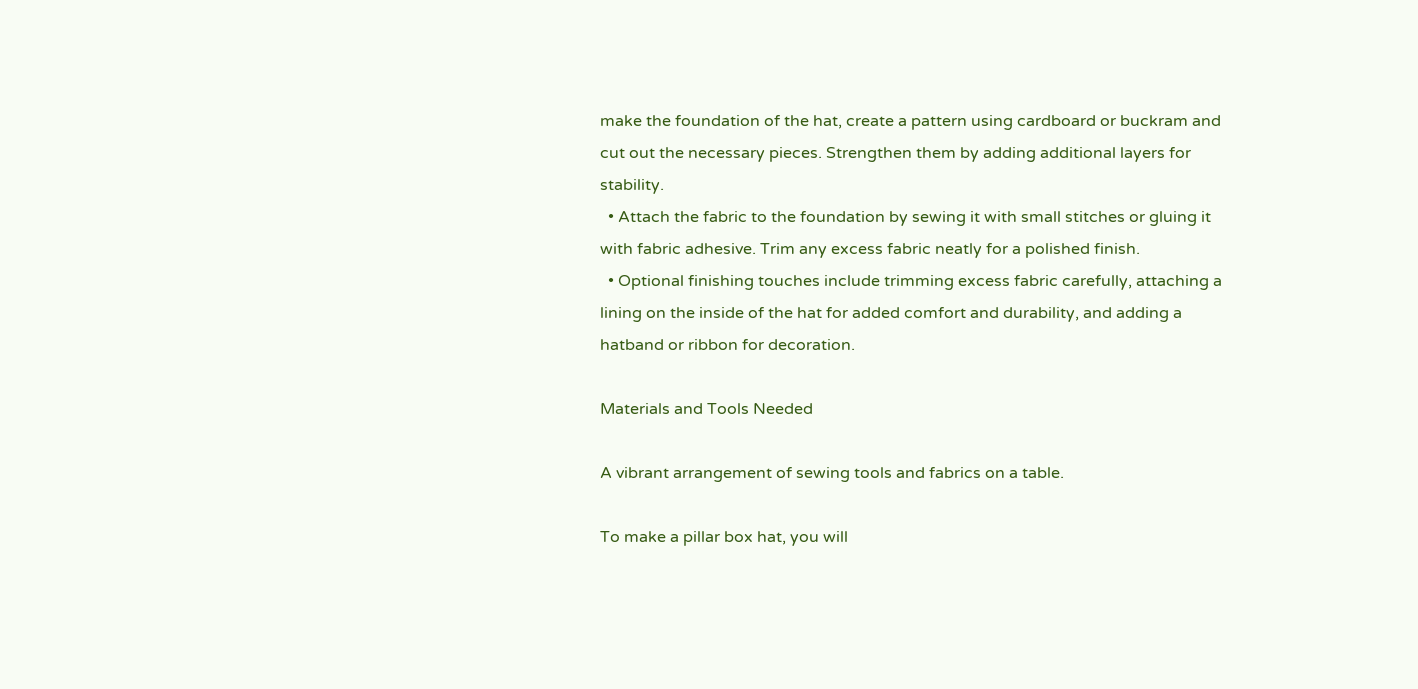make the foundation of the hat, create a pattern using cardboard or buckram and cut out the necessary pieces. Strengthen them by adding additional layers for stability.
  • Attach the fabric to the foundation by sewing it with small stitches or gluing it with fabric adhesive. Trim any excess fabric neatly for a polished finish.
  • Optional finishing touches include trimming excess fabric carefully, attaching a lining on the inside of the hat for added comfort and durability, and adding a hatband or ribbon for decoration.

Materials and Tools Needed

A vibrant arrangement of sewing tools and fabrics on a table.

To make a pillar box hat, you will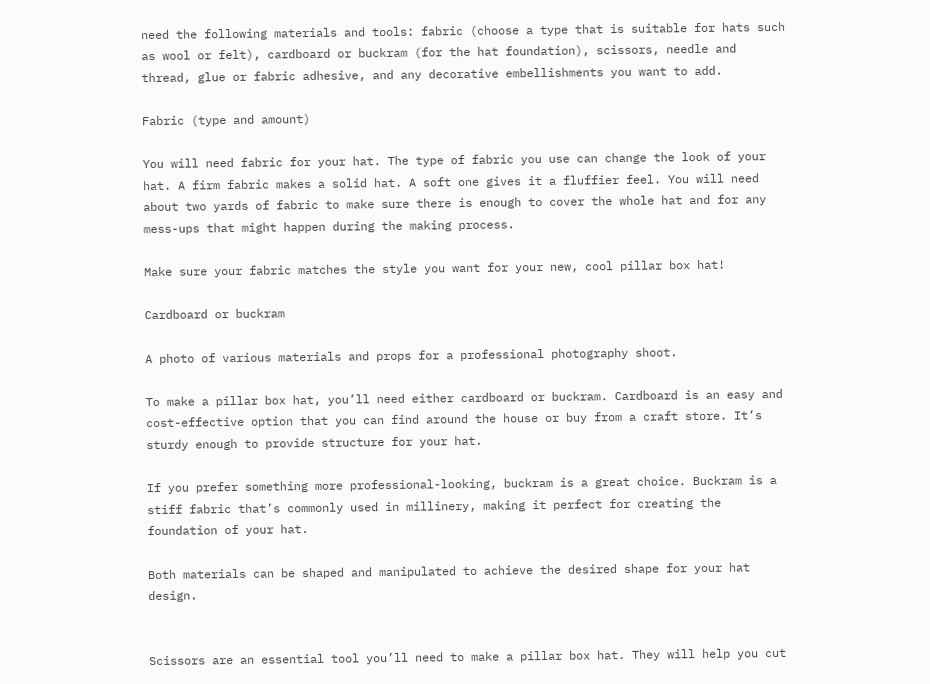need the following materials and tools: fabric (choose a type that is suitable for hats such as wool or felt), cardboard or buckram (for the hat foundation), scissors, needle and thread, glue or fabric adhesive, and any decorative embellishments you want to add.

Fabric (type and amount)

You will need fabric for your hat. The type of fabric you use can change the look of your hat. A firm fabric makes a solid hat. A soft one gives it a fluffier feel. You will need about two yards of fabric to make sure there is enough to cover the whole hat and for any mess-ups that might happen during the making process.

Make sure your fabric matches the style you want for your new, cool pillar box hat!

Cardboard or buckram

A photo of various materials and props for a professional photography shoot.

To make a pillar box hat, you’ll need either cardboard or buckram. Cardboard is an easy and cost-effective option that you can find around the house or buy from a craft store. It’s sturdy enough to provide structure for your hat.

If you prefer something more professional-looking, buckram is a great choice. Buckram is a stiff fabric that’s commonly used in millinery, making it perfect for creating the foundation of your hat.

Both materials can be shaped and manipulated to achieve the desired shape for your hat design.


Scissors are an essential tool you’ll need to make a pillar box hat. They will help you cut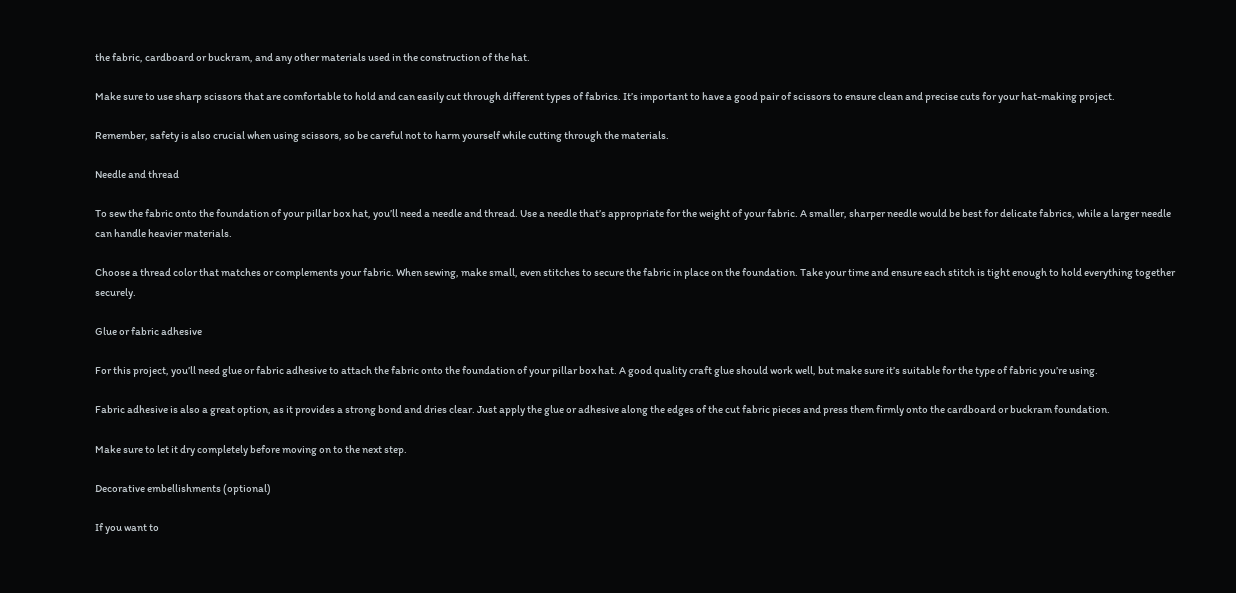the fabric, cardboard or buckram, and any other materials used in the construction of the hat.

Make sure to use sharp scissors that are comfortable to hold and can easily cut through different types of fabrics. It’s important to have a good pair of scissors to ensure clean and precise cuts for your hat-making project.

Remember, safety is also crucial when using scissors, so be careful not to harm yourself while cutting through the materials.

Needle and thread

To sew the fabric onto the foundation of your pillar box hat, you’ll need a needle and thread. Use a needle that’s appropriate for the weight of your fabric. A smaller, sharper needle would be best for delicate fabrics, while a larger needle can handle heavier materials.

Choose a thread color that matches or complements your fabric. When sewing, make small, even stitches to secure the fabric in place on the foundation. Take your time and ensure each stitch is tight enough to hold everything together securely.

Glue or fabric adhesive

For this project, you’ll need glue or fabric adhesive to attach the fabric onto the foundation of your pillar box hat. A good quality craft glue should work well, but make sure it’s suitable for the type of fabric you’re using.

Fabric adhesive is also a great option, as it provides a strong bond and dries clear. Just apply the glue or adhesive along the edges of the cut fabric pieces and press them firmly onto the cardboard or buckram foundation.

Make sure to let it dry completely before moving on to the next step.

Decorative embellishments (optional)

If you want to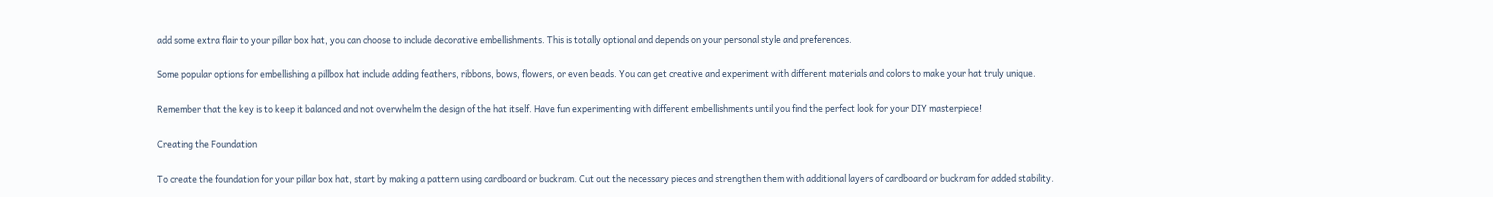add some extra flair to your pillar box hat, you can choose to include decorative embellishments. This is totally optional and depends on your personal style and preferences.

Some popular options for embellishing a pillbox hat include adding feathers, ribbons, bows, flowers, or even beads. You can get creative and experiment with different materials and colors to make your hat truly unique.

Remember that the key is to keep it balanced and not overwhelm the design of the hat itself. Have fun experimenting with different embellishments until you find the perfect look for your DIY masterpiece!

Creating the Foundation

To create the foundation for your pillar box hat, start by making a pattern using cardboard or buckram. Cut out the necessary pieces and strengthen them with additional layers of cardboard or buckram for added stability.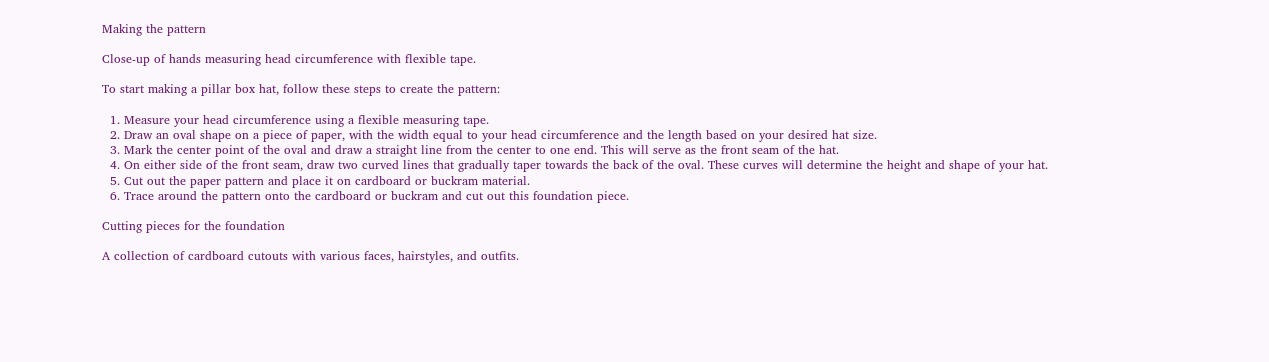Making the pattern

Close-up of hands measuring head circumference with flexible tape.

To start making a pillar box hat, follow these steps to create the pattern:

  1. Measure your head circumference using a flexible measuring tape.
  2. Draw an oval shape on a piece of paper, with the width equal to your head circumference and the length based on your desired hat size.
  3. Mark the center point of the oval and draw a straight line from the center to one end. This will serve as the front seam of the hat.
  4. On either side of the front seam, draw two curved lines that gradually taper towards the back of the oval. These curves will determine the height and shape of your hat.
  5. Cut out the paper pattern and place it on cardboard or buckram material.
  6. Trace around the pattern onto the cardboard or buckram and cut out this foundation piece.

Cutting pieces for the foundation

A collection of cardboard cutouts with various faces, hairstyles, and outfits.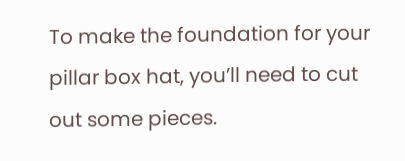To make the foundation for your pillar box hat, you’ll need to cut out some pieces.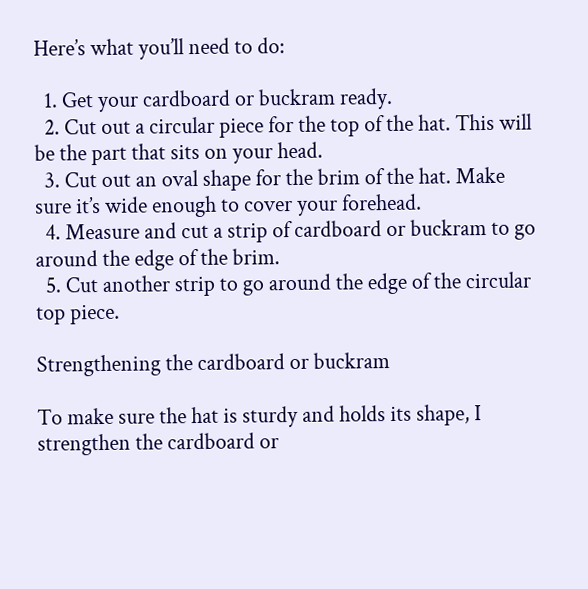Here’s what you’ll need to do:

  1. Get your cardboard or buckram ready.
  2. Cut out a circular piece for the top of the hat. This will be the part that sits on your head.
  3. Cut out an oval shape for the brim of the hat. Make sure it’s wide enough to cover your forehead.
  4. Measure and cut a strip of cardboard or buckram to go around the edge of the brim.
  5. Cut another strip to go around the edge of the circular top piece.

Strengthening the cardboard or buckram

To make sure the hat is sturdy and holds its shape, I strengthen the cardboard or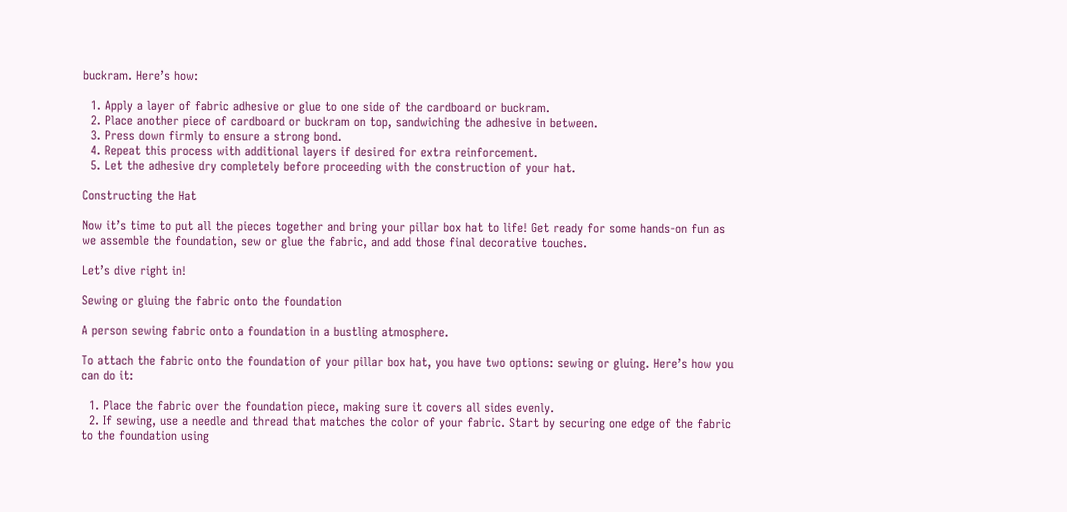buckram. Here’s how:

  1. Apply a layer of fabric adhesive or glue to one side of the cardboard or buckram.
  2. Place another piece of cardboard or buckram on top, sandwiching the adhesive in between.
  3. Press down firmly to ensure a strong bond.
  4. Repeat this process with additional layers if desired for extra reinforcement.
  5. Let the adhesive dry completely before proceeding with the construction of your hat.

Constructing the Hat

Now it’s time to put all the pieces together and bring your pillar box hat to life! Get ready for some hands-on fun as we assemble the foundation, sew or glue the fabric, and add those final decorative touches.

Let’s dive right in!

Sewing or gluing the fabric onto the foundation

A person sewing fabric onto a foundation in a bustling atmosphere.

To attach the fabric onto the foundation of your pillar box hat, you have two options: sewing or gluing. Here’s how you can do it:

  1. Place the fabric over the foundation piece, making sure it covers all sides evenly.
  2. If sewing, use a needle and thread that matches the color of your fabric. Start by securing one edge of the fabric to the foundation using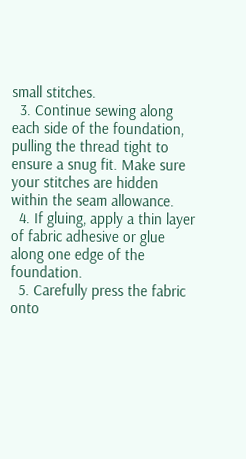small stitches.
  3. Continue sewing along each side of the foundation, pulling the thread tight to ensure a snug fit. Make sure your stitches are hidden within the seam allowance.
  4. If gluing, apply a thin layer of fabric adhesive or glue along one edge of the foundation.
  5. Carefully press the fabric onto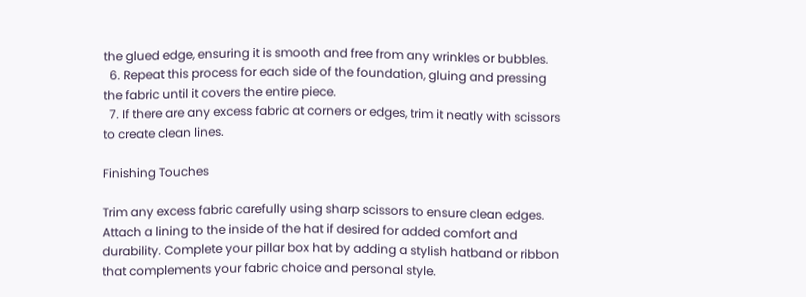the glued edge, ensuring it is smooth and free from any wrinkles or bubbles.
  6. Repeat this process for each side of the foundation, gluing and pressing the fabric until it covers the entire piece.
  7. If there are any excess fabric at corners or edges, trim it neatly with scissors to create clean lines.

Finishing Touches

Trim any excess fabric carefully using sharp scissors to ensure clean edges. Attach a lining to the inside of the hat if desired for added comfort and durability. Complete your pillar box hat by adding a stylish hatband or ribbon that complements your fabric choice and personal style.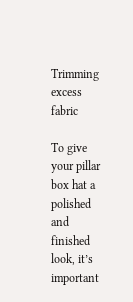Trimming excess fabric

To give your pillar box hat a polished and finished look, it’s important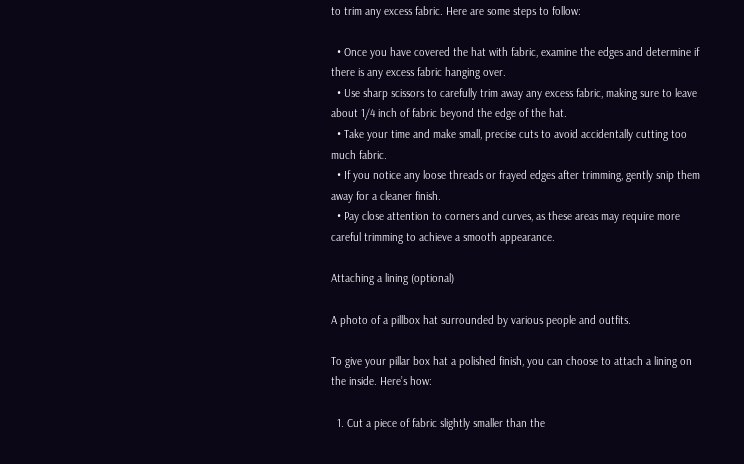to trim any excess fabric. Here are some steps to follow:

  • Once you have covered the hat with fabric, examine the edges and determine if there is any excess fabric hanging over.
  • Use sharp scissors to carefully trim away any excess fabric, making sure to leave about 1/4 inch of fabric beyond the edge of the hat.
  • Take your time and make small, precise cuts to avoid accidentally cutting too much fabric.
  • If you notice any loose threads or frayed edges after trimming, gently snip them away for a cleaner finish.
  • Pay close attention to corners and curves, as these areas may require more careful trimming to achieve a smooth appearance.

Attaching a lining (optional)

A photo of a pillbox hat surrounded by various people and outfits.

To give your pillar box hat a polished finish, you can choose to attach a lining on the inside. Here’s how:

  1. Cut a piece of fabric slightly smaller than the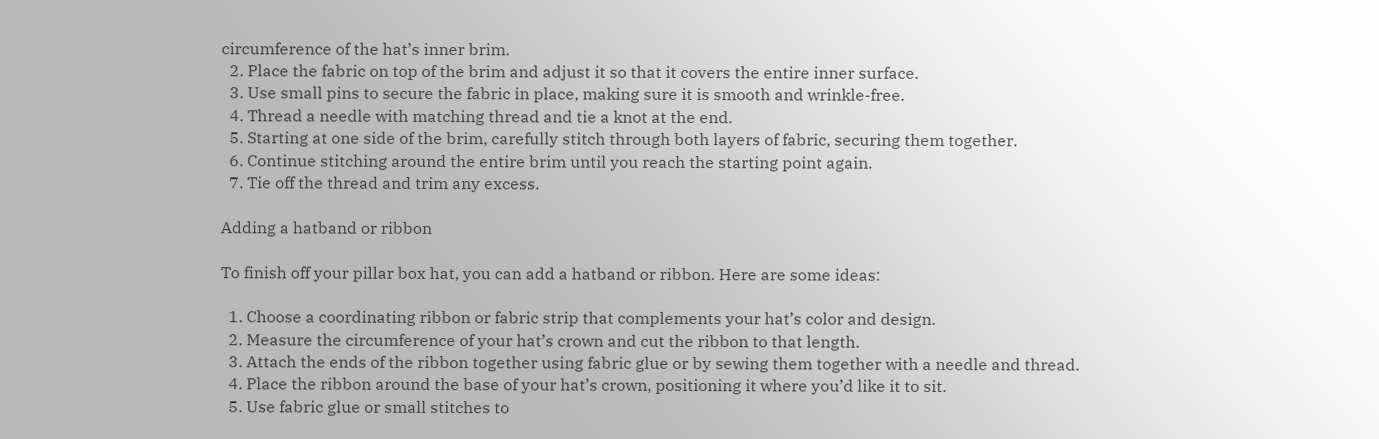circumference of the hat’s inner brim.
  2. Place the fabric on top of the brim and adjust it so that it covers the entire inner surface.
  3. Use small pins to secure the fabric in place, making sure it is smooth and wrinkle-free.
  4. Thread a needle with matching thread and tie a knot at the end.
  5. Starting at one side of the brim, carefully stitch through both layers of fabric, securing them together.
  6. Continue stitching around the entire brim until you reach the starting point again.
  7. Tie off the thread and trim any excess.

Adding a hatband or ribbon

To finish off your pillar box hat, you can add a hatband or ribbon. Here are some ideas:

  1. Choose a coordinating ribbon or fabric strip that complements your hat’s color and design.
  2. Measure the circumference of your hat’s crown and cut the ribbon to that length.
  3. Attach the ends of the ribbon together using fabric glue or by sewing them together with a needle and thread.
  4. Place the ribbon around the base of your hat’s crown, positioning it where you’d like it to sit.
  5. Use fabric glue or small stitches to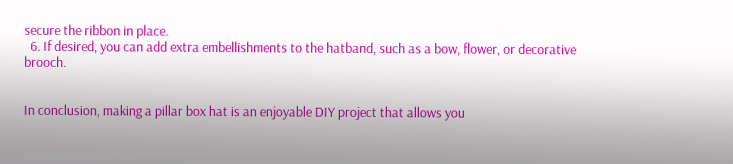secure the ribbon in place.
  6. If desired, you can add extra embellishments to the hatband, such as a bow, flower, or decorative brooch.


In conclusion, making a pillar box hat is an enjoyable DIY project that allows you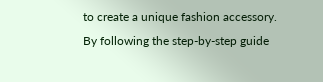to create a unique fashion accessory. By following the step-by-step guide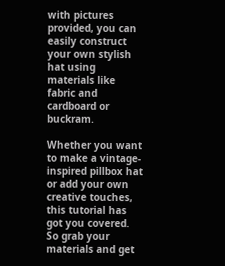with pictures provided, you can easily construct your own stylish hat using materials like fabric and cardboard or buckram.

Whether you want to make a vintage-inspired pillbox hat or add your own creative touches, this tutorial has got you covered. So grab your materials and get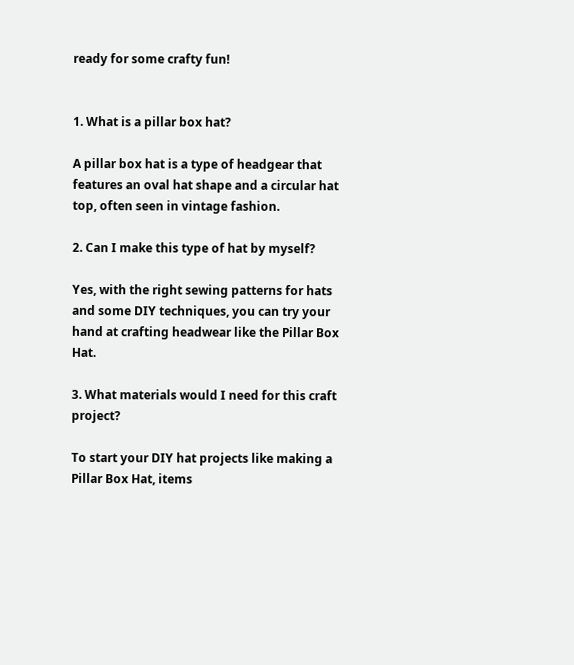ready for some crafty fun!


1. What is a pillar box hat?

A pillar box hat is a type of headgear that features an oval hat shape and a circular hat top, often seen in vintage fashion.

2. Can I make this type of hat by myself?

Yes, with the right sewing patterns for hats and some DIY techniques, you can try your hand at crafting headwear like the Pillar Box Hat.

3. What materials would I need for this craft project?

To start your DIY hat projects like making a Pillar Box Hat, items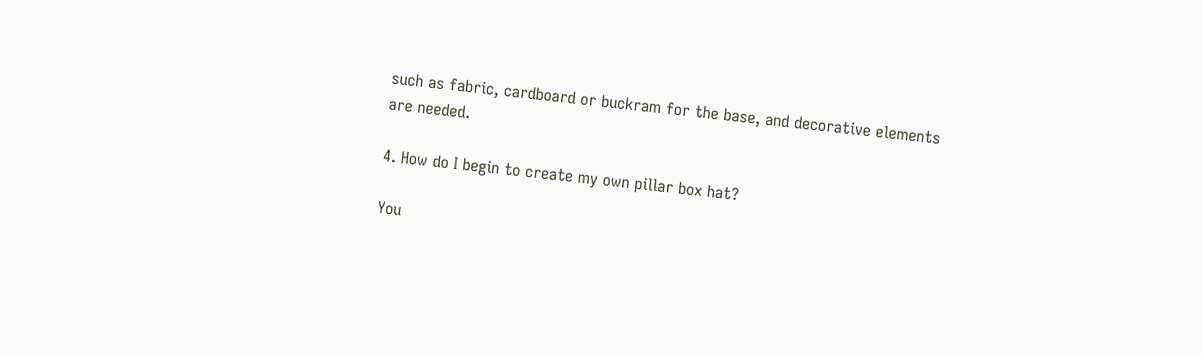such as fabric, cardboard or buckram for the base, and decorative elements are needed.

4. How do I begin to create my own pillar box hat?

You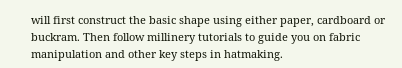will first construct the basic shape using either paper, cardboard or buckram. Then follow millinery tutorials to guide you on fabric manipulation and other key steps in hatmaking.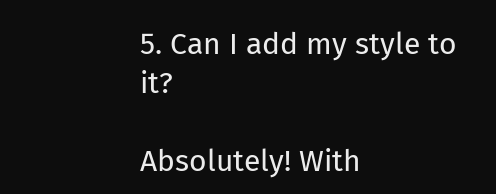5. Can I add my style to it?

Absolutely! With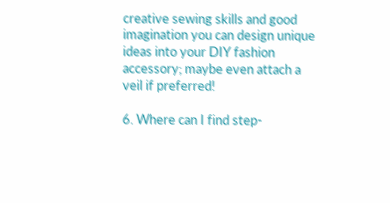creative sewing skills and good imagination you can design unique ideas into your DIY fashion accessory; maybe even attach a veil if preferred!

6. Where can I find step-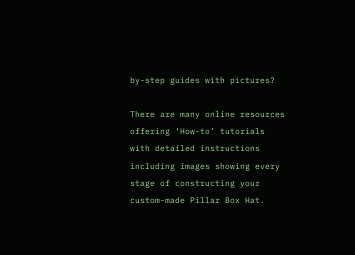by-step guides with pictures?

There are many online resources offering ‘How-to’ tutorials with detailed instructions including images showing every stage of constructing your custom-made Pillar Box Hat.